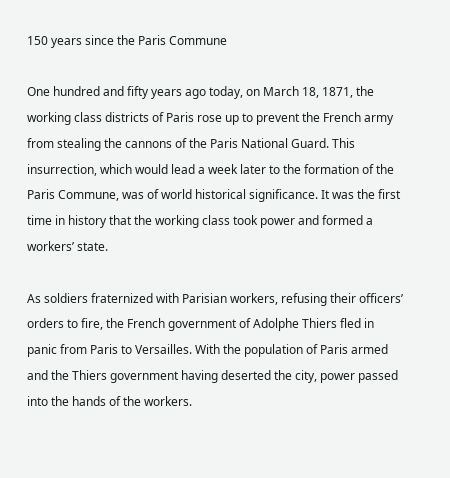150 years since the Paris Commune

One hundred and fifty years ago today, on March 18, 1871, the working class districts of Paris rose up to prevent the French army from stealing the cannons of the Paris National Guard. This insurrection, which would lead a week later to the formation of the Paris Commune, was of world historical significance. It was the first time in history that the working class took power and formed a workers’ state.

As soldiers fraternized with Parisian workers, refusing their officers’ orders to fire, the French government of Adolphe Thiers fled in panic from Paris to Versailles. With the population of Paris armed and the Thiers government having deserted the city, power passed into the hands of the workers.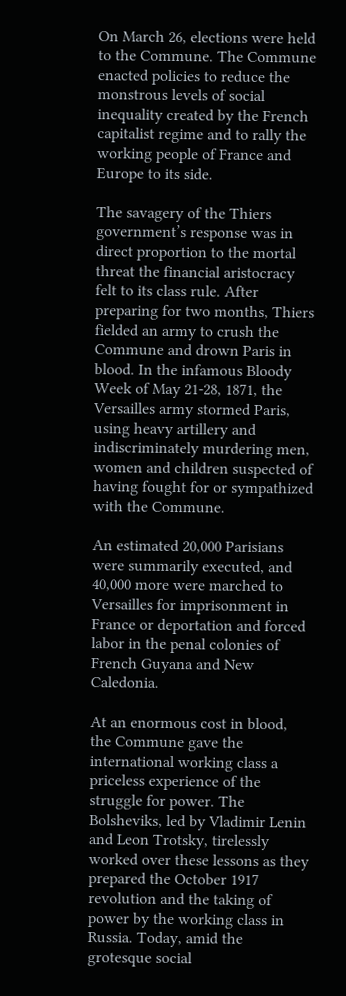On March 26, elections were held to the Commune. The Commune enacted policies to reduce the monstrous levels of social inequality created by the French capitalist regime and to rally the working people of France and Europe to its side.

The savagery of the Thiers government’s response was in direct proportion to the mortal threat the financial aristocracy felt to its class rule. After preparing for two months, Thiers fielded an army to crush the Commune and drown Paris in blood. In the infamous Bloody Week of May 21-28, 1871, the Versailles army stormed Paris, using heavy artillery and indiscriminately murdering men, women and children suspected of having fought for or sympathized with the Commune.

An estimated 20,000 Parisians were summarily executed, and 40,000 more were marched to Versailles for imprisonment in France or deportation and forced labor in the penal colonies of French Guyana and New Caledonia.

At an enormous cost in blood, the Commune gave the international working class a priceless experience of the struggle for power. The Bolsheviks, led by Vladimir Lenin and Leon Trotsky, tirelessly worked over these lessons as they prepared the October 1917 revolution and the taking of power by the working class in Russia. Today, amid the grotesque social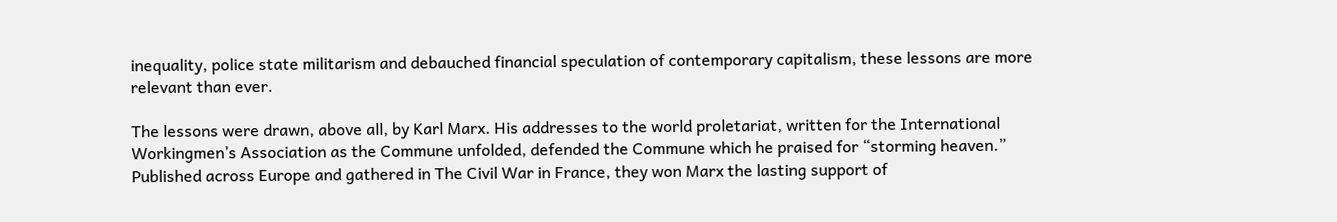inequality, police state militarism and debauched financial speculation of contemporary capitalism, these lessons are more relevant than ever.

The lessons were drawn, above all, by Karl Marx. His addresses to the world proletariat, written for the International Workingmen’s Association as the Commune unfolded, defended the Commune which he praised for “storming heaven.” Published across Europe and gathered in The Civil War in France, they won Marx the lasting support of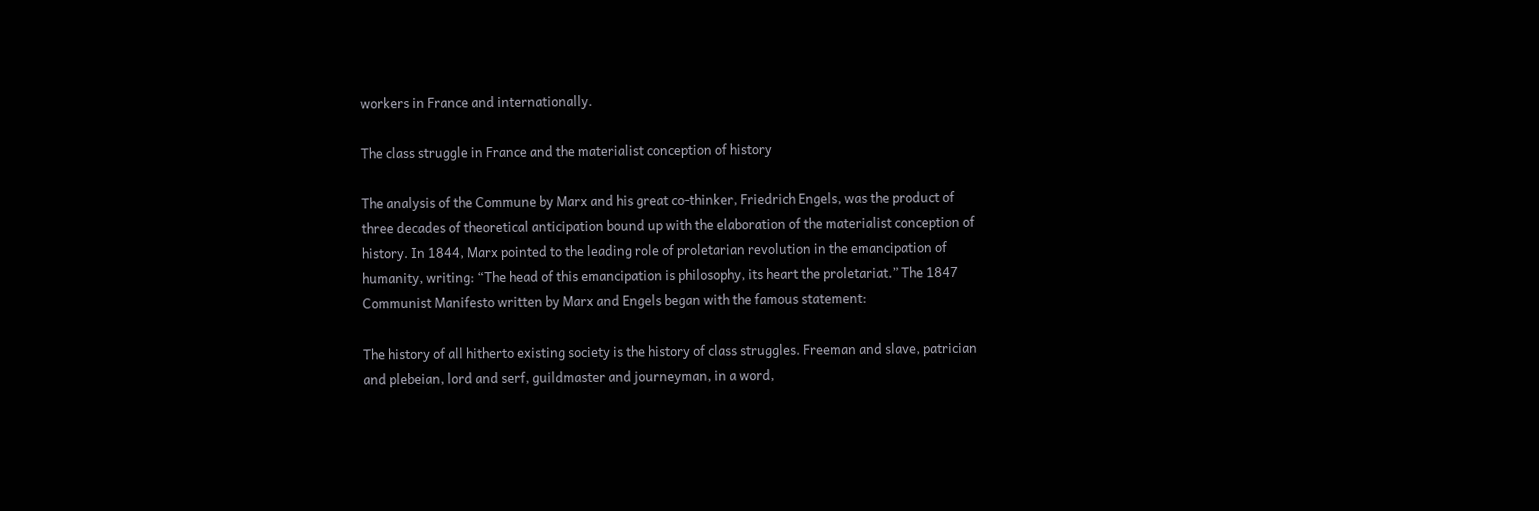workers in France and internationally.

The class struggle in France and the materialist conception of history

The analysis of the Commune by Marx and his great co-thinker, Friedrich Engels, was the product of three decades of theoretical anticipation bound up with the elaboration of the materialist conception of history. In 1844, Marx pointed to the leading role of proletarian revolution in the emancipation of humanity, writing: “The head of this emancipation is philosophy, its heart the proletariat.” The 1847 Communist Manifesto written by Marx and Engels began with the famous statement:

The history of all hitherto existing society is the history of class struggles. Freeman and slave, patrician and plebeian, lord and serf, guildmaster and journeyman, in a word,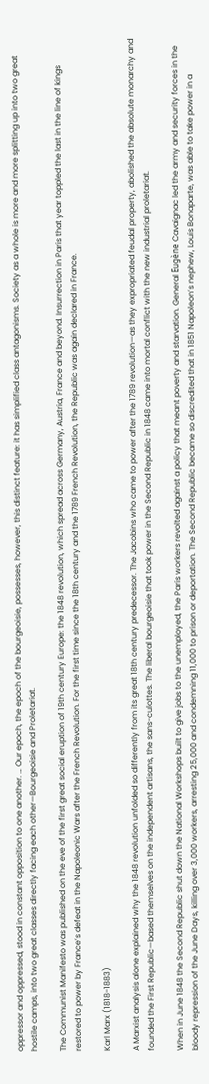oppressor and oppressed, stood in constant opposition to one another. … Our epoch, the epoch of the bourgeoisie, possesses, however, this distinct feature: it has simplified class antagonisms. Society as a whole is more and more splitting up into two great hostile camps, into two great classes directly facing each other—Bourgeoisie and Proletariat.

The Communist Manifesto was published on the eve of the first great social eruption of 19th century Europe: the 1848 revolution, which spread across Germany, Austria, France and beyond. Insurrection in Paris that year toppled the last in the line of kings restored to power by France’s defeat in the Napoleonic Wars after the French Revolution. For the first time since the 18th century and the 1789 French Revolution, the Republic was again declared in France.

Karl Marx (1818-1883)

A Marxist analysis alone explained why the 1848 revolution unfolded so differently from its great 18th century predecessor. The Jacobins who came to power after the 1789 revolution—as they expropriated feudal property, abolished the absolute monarchy and founded the First Republic—based themselves on the independent artisans, the sans-culottes. The liberal bourgeoisie that took power in the Second Republic in 1848 came into mortal conflict with the new industrial proletariat.

When in June 1848 the Second Republic shut down the National Workshops built to give jobs to the unemployed, the Paris workers revolted against a policy that meant poverty and starvation. General Eugène Cavaignac led the army and security forces in the bloody repression of the June Days, killing over 3,000 workers, arresting 25,000 and condemning 11,000 to prison or deportation. The Second Republic became so discredited that in 1851 Napoleon’s nephew, Louis Bonaparte, was able to take power in a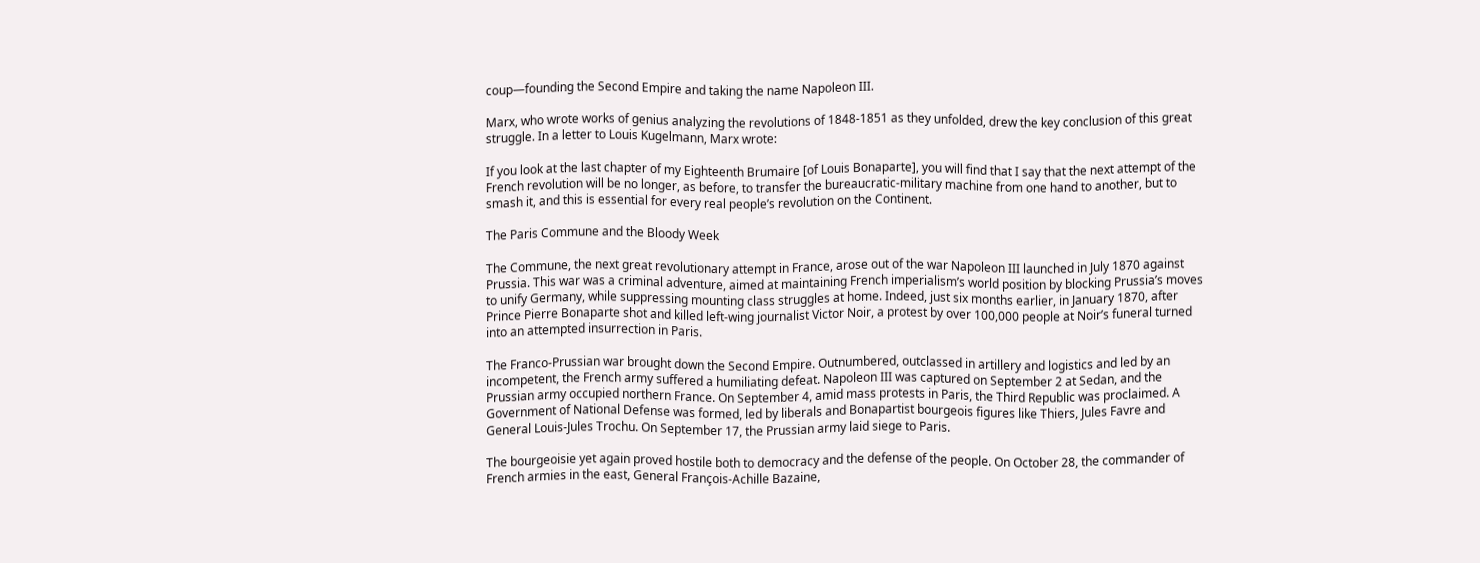coup—founding the Second Empire and taking the name Napoleon III.

Marx, who wrote works of genius analyzing the revolutions of 1848-1851 as they unfolded, drew the key conclusion of this great struggle. In a letter to Louis Kugelmann, Marx wrote:

If you look at the last chapter of my Eighteenth Brumaire [of Louis Bonaparte], you will find that I say that the next attempt of the French revolution will be no longer, as before, to transfer the bureaucratic-military machine from one hand to another, but to smash it, and this is essential for every real people’s revolution on the Continent.

The Paris Commune and the Bloody Week

The Commune, the next great revolutionary attempt in France, arose out of the war Napoleon III launched in July 1870 against Prussia. This war was a criminal adventure, aimed at maintaining French imperialism’s world position by blocking Prussia’s moves to unify Germany, while suppressing mounting class struggles at home. Indeed, just six months earlier, in January 1870, after Prince Pierre Bonaparte shot and killed left-wing journalist Victor Noir, a protest by over 100,000 people at Noir’s funeral turned into an attempted insurrection in Paris.

The Franco-Prussian war brought down the Second Empire. Outnumbered, outclassed in artillery and logistics and led by an incompetent, the French army suffered a humiliating defeat. Napoleon III was captured on September 2 at Sedan, and the Prussian army occupied northern France. On September 4, amid mass protests in Paris, the Third Republic was proclaimed. A Government of National Defense was formed, led by liberals and Bonapartist bourgeois figures like Thiers, Jules Favre and General Louis-Jules Trochu. On September 17, the Prussian army laid siege to Paris.

The bourgeoisie yet again proved hostile both to democracy and the defense of the people. On October 28, the commander of French armies in the east, General François-Achille Bazaine,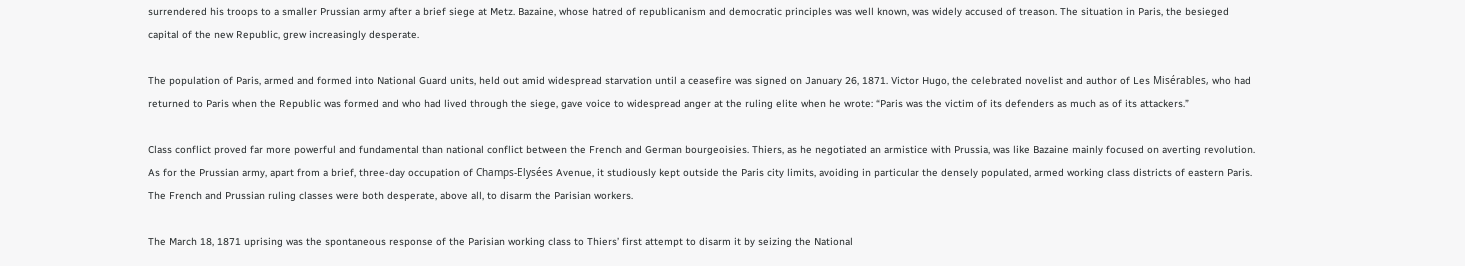surrendered his troops to a smaller Prussian army after a brief siege at Metz. Bazaine, whose hatred of republicanism and democratic principles was well known, was widely accused of treason. The situation in Paris, the besieged capital of the new Republic, grew increasingly desperate.

The population of Paris, armed and formed into National Guard units, held out amid widespread starvation until a ceasefire was signed on January 26, 1871. Victor Hugo, the celebrated novelist and author of Les Misérables, who had returned to Paris when the Republic was formed and who had lived through the siege, gave voice to widespread anger at the ruling elite when he wrote: “Paris was the victim of its defenders as much as of its attackers.”

Class conflict proved far more powerful and fundamental than national conflict between the French and German bourgeoisies. Thiers, as he negotiated an armistice with Prussia, was like Bazaine mainly focused on averting revolution. As for the Prussian army, apart from a brief, three-day occupation of Champs-Elysées Avenue, it studiously kept outside the Paris city limits, avoiding in particular the densely populated, armed working class districts of eastern Paris. The French and Prussian ruling classes were both desperate, above all, to disarm the Parisian workers.

The March 18, 1871 uprising was the spontaneous response of the Parisian working class to Thiers’ first attempt to disarm it by seizing the National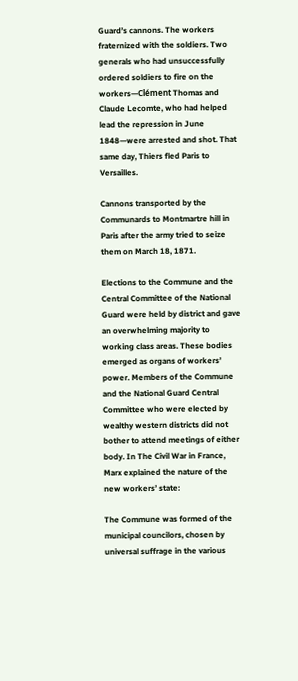Guard’s cannons. The workers fraternized with the soldiers. Two generals who had unsuccessfully ordered soldiers to fire on the workers—Clément Thomas and Claude Lecomte, who had helped lead the repression in June 1848—were arrested and shot. That same day, Thiers fled Paris to Versailles.

Cannons transported by the Communards to Montmartre hill in Paris after the army tried to seize them on March 18, 1871.

Elections to the Commune and the Central Committee of the National Guard were held by district and gave an overwhelming majority to working class areas. These bodies emerged as organs of workers’ power. Members of the Commune and the National Guard Central Committee who were elected by wealthy western districts did not bother to attend meetings of either body. In The Civil War in France, Marx explained the nature of the new workers’ state:

The Commune was formed of the municipal councilors, chosen by universal suffrage in the various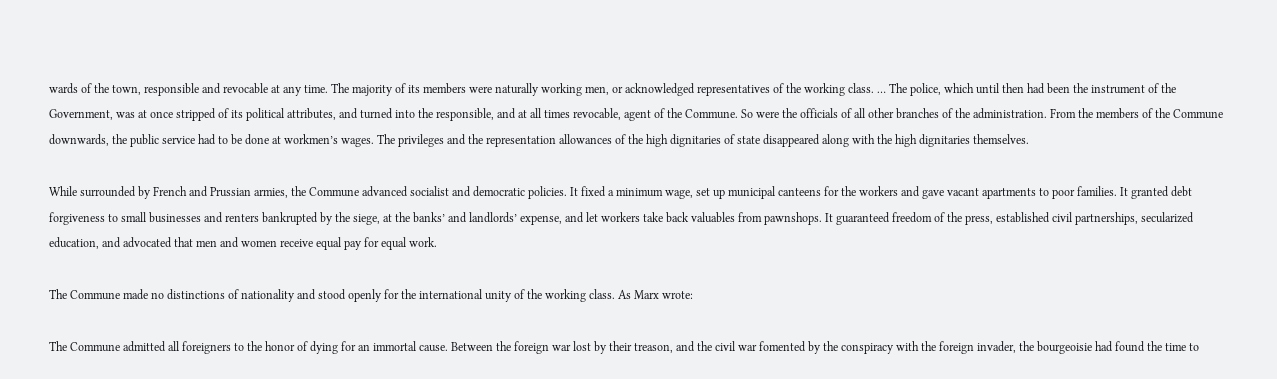wards of the town, responsible and revocable at any time. The majority of its members were naturally working men, or acknowledged representatives of the working class. … The police, which until then had been the instrument of the Government, was at once stripped of its political attributes, and turned into the responsible, and at all times revocable, agent of the Commune. So were the officials of all other branches of the administration. From the members of the Commune downwards, the public service had to be done at workmen’s wages. The privileges and the representation allowances of the high dignitaries of state disappeared along with the high dignitaries themselves.

While surrounded by French and Prussian armies, the Commune advanced socialist and democratic policies. It fixed a minimum wage, set up municipal canteens for the workers and gave vacant apartments to poor families. It granted debt forgiveness to small businesses and renters bankrupted by the siege, at the banks’ and landlords’ expense, and let workers take back valuables from pawnshops. It guaranteed freedom of the press, established civil partnerships, secularized education, and advocated that men and women receive equal pay for equal work.

The Commune made no distinctions of nationality and stood openly for the international unity of the working class. As Marx wrote:

The Commune admitted all foreigners to the honor of dying for an immortal cause. Between the foreign war lost by their treason, and the civil war fomented by the conspiracy with the foreign invader, the bourgeoisie had found the time to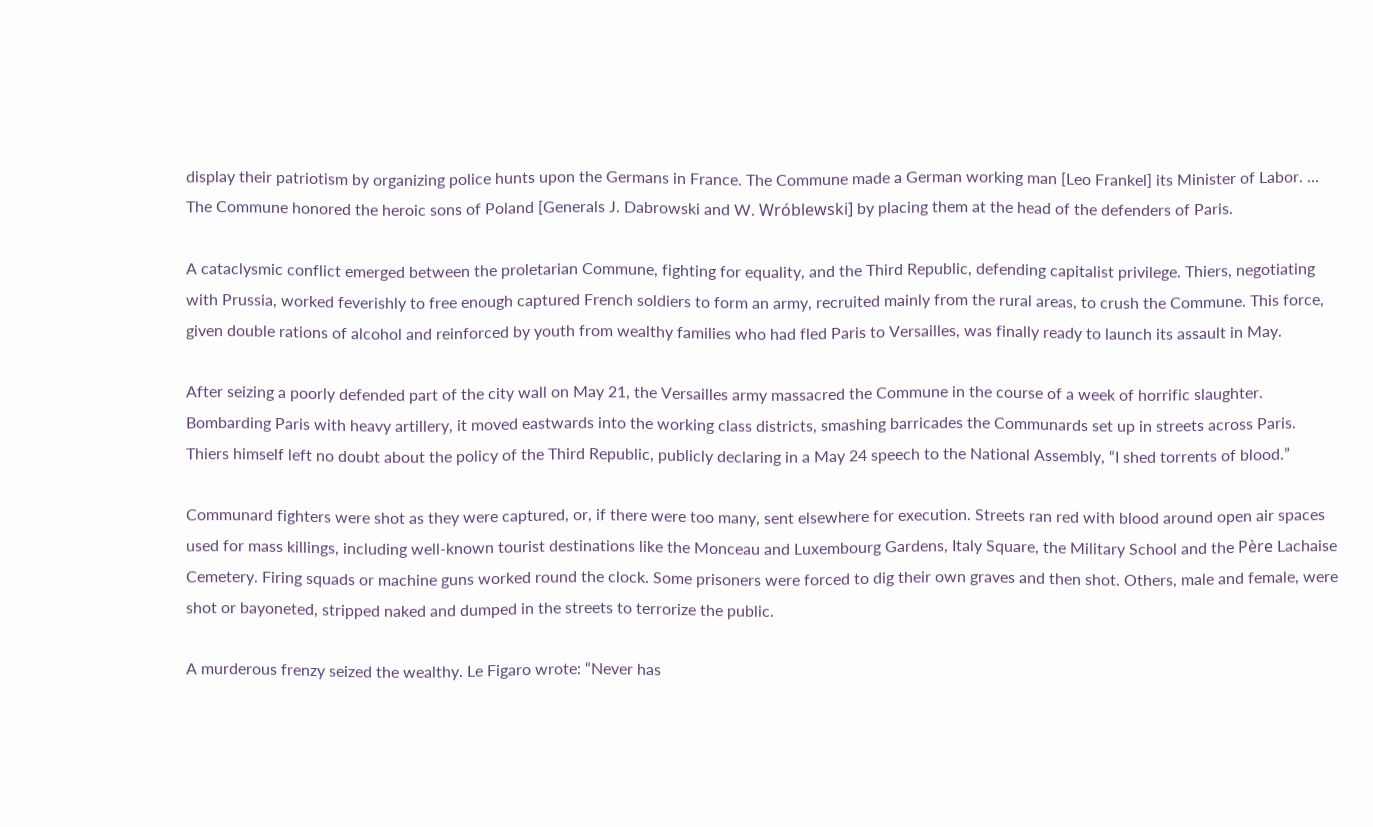display their patriotism by organizing police hunts upon the Germans in France. The Commune made a German working man [Leo Frankel] its Minister of Labor. … The Commune honored the heroic sons of Poland [Generals J. Dabrowski and W. Wróblewski] by placing them at the head of the defenders of Paris.

A cataclysmic conflict emerged between the proletarian Commune, fighting for equality, and the Third Republic, defending capitalist privilege. Thiers, negotiating with Prussia, worked feverishly to free enough captured French soldiers to form an army, recruited mainly from the rural areas, to crush the Commune. This force, given double rations of alcohol and reinforced by youth from wealthy families who had fled Paris to Versailles, was finally ready to launch its assault in May.

After seizing a poorly defended part of the city wall on May 21, the Versailles army massacred the Commune in the course of a week of horrific slaughter. Bombarding Paris with heavy artillery, it moved eastwards into the working class districts, smashing barricades the Communards set up in streets across Paris. Thiers himself left no doubt about the policy of the Third Republic, publicly declaring in a May 24 speech to the National Assembly, “I shed torrents of blood.”

Communard fighters were shot as they were captured, or, if there were too many, sent elsewhere for execution. Streets ran red with blood around open air spaces used for mass killings, including well-known tourist destinations like the Monceau and Luxembourg Gardens, Italy Square, the Military School and the Père Lachaise Cemetery. Firing squads or machine guns worked round the clock. Some prisoners were forced to dig their own graves and then shot. Others, male and female, were shot or bayoneted, stripped naked and dumped in the streets to terrorize the public.

A murderous frenzy seized the wealthy. Le Figaro wrote: “Never has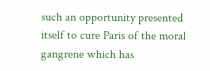such an opportunity presented itself to cure Paris of the moral gangrene which has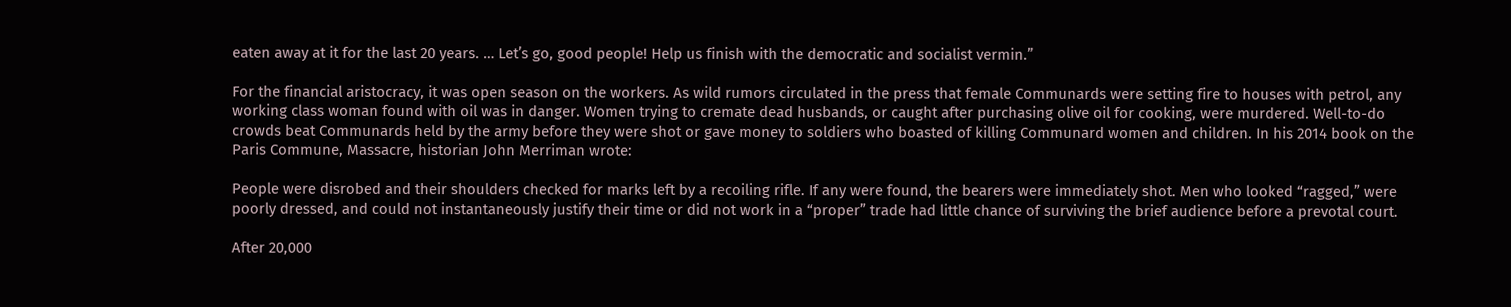eaten away at it for the last 20 years. … Let’s go, good people! Help us finish with the democratic and socialist vermin.”

For the financial aristocracy, it was open season on the workers. As wild rumors circulated in the press that female Communards were setting fire to houses with petrol, any working class woman found with oil was in danger. Women trying to cremate dead husbands, or caught after purchasing olive oil for cooking, were murdered. Well-to-do crowds beat Communards held by the army before they were shot or gave money to soldiers who boasted of killing Communard women and children. In his 2014 book on the Paris Commune, Massacre, historian John Merriman wrote:

People were disrobed and their shoulders checked for marks left by a recoiling rifle. If any were found, the bearers were immediately shot. Men who looked “ragged,” were poorly dressed, and could not instantaneously justify their time or did not work in a “proper” trade had little chance of surviving the brief audience before a prevotal court.

After 20,000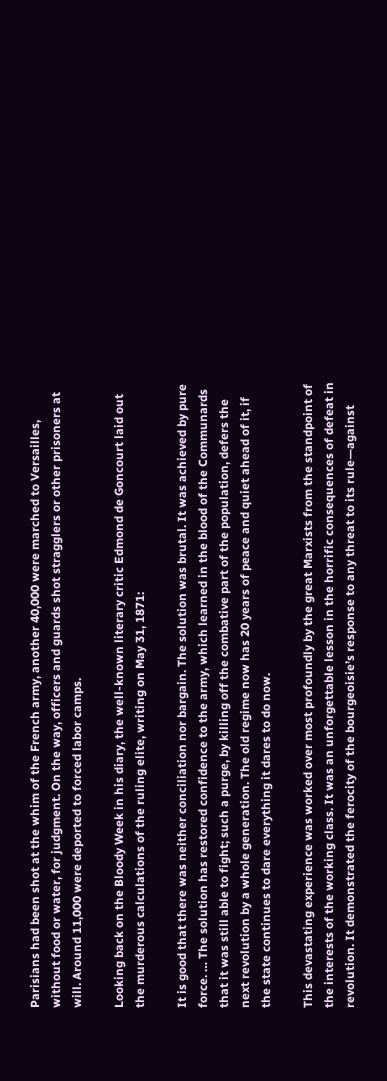Parisians had been shot at the whim of the French army, another 40,000 were marched to Versailles, without food or water, for judgment. On the way, officers and guards shot stragglers or other prisoners at will. Around 11,000 were deported to forced labor camps.

Looking back on the Bloody Week in his diary, the well-known literary critic Edmond de Goncourt laid out the murderous calculations of the ruling elite, writing on May 31, 1871:

It is good that there was neither conciliation nor bargain. The solution was brutal. It was achieved by pure force. … The solution has restored confidence to the army, which learned in the blood of the Communards that it was still able to fight; such a purge, by killing off the combative part of the population, defers the next revolution by a whole generation. The old regime now has 20 years of peace and quiet ahead of it, if the state continues to dare everything it dares to do now.

This devastating experience was worked over most profoundly by the great Marxists from the standpoint of the interests of the working class. It was an unforgettable lesson in the horrific consequences of defeat in revolution. It demonstrated the ferocity of the bourgeoisie’s response to any threat to its rule—against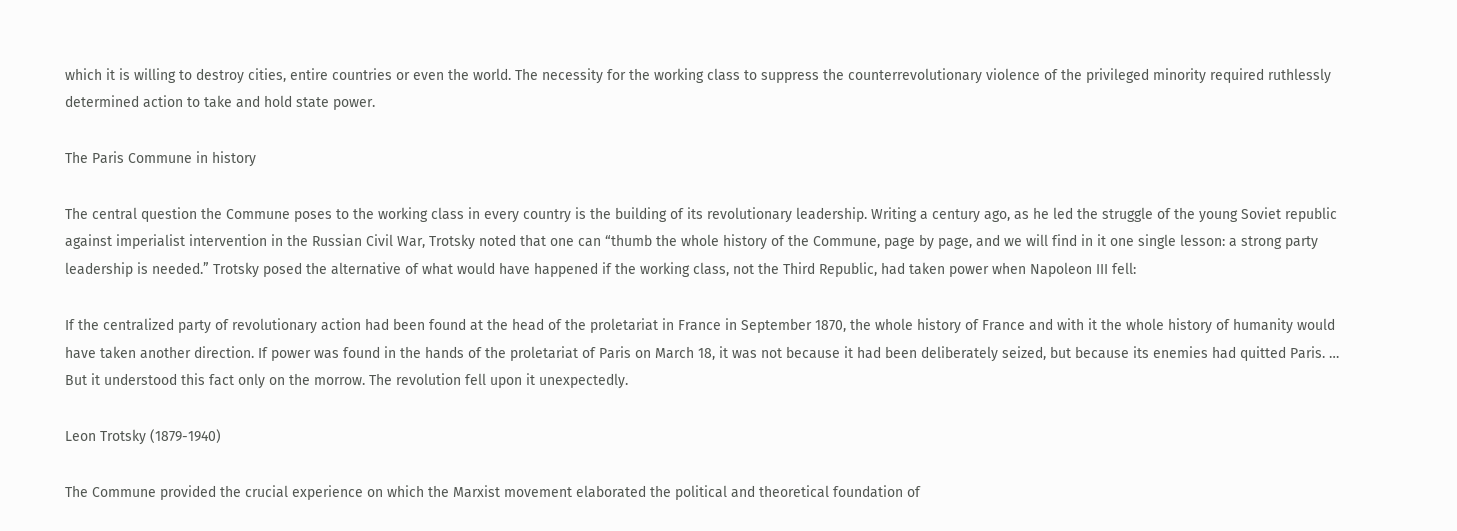which it is willing to destroy cities, entire countries or even the world. The necessity for the working class to suppress the counterrevolutionary violence of the privileged minority required ruthlessly determined action to take and hold state power.

The Paris Commune in history

The central question the Commune poses to the working class in every country is the building of its revolutionary leadership. Writing a century ago, as he led the struggle of the young Soviet republic against imperialist intervention in the Russian Civil War, Trotsky noted that one can “thumb the whole history of the Commune, page by page, and we will find in it one single lesson: a strong party leadership is needed.” Trotsky posed the alternative of what would have happened if the working class, not the Third Republic, had taken power when Napoleon III fell:

If the centralized party of revolutionary action had been found at the head of the proletariat in France in September 1870, the whole history of France and with it the whole history of humanity would have taken another direction. If power was found in the hands of the proletariat of Paris on March 18, it was not because it had been deliberately seized, but because its enemies had quitted Paris. … But it understood this fact only on the morrow. The revolution fell upon it unexpectedly.

Leon Trotsky (1879-1940)

The Commune provided the crucial experience on which the Marxist movement elaborated the political and theoretical foundation of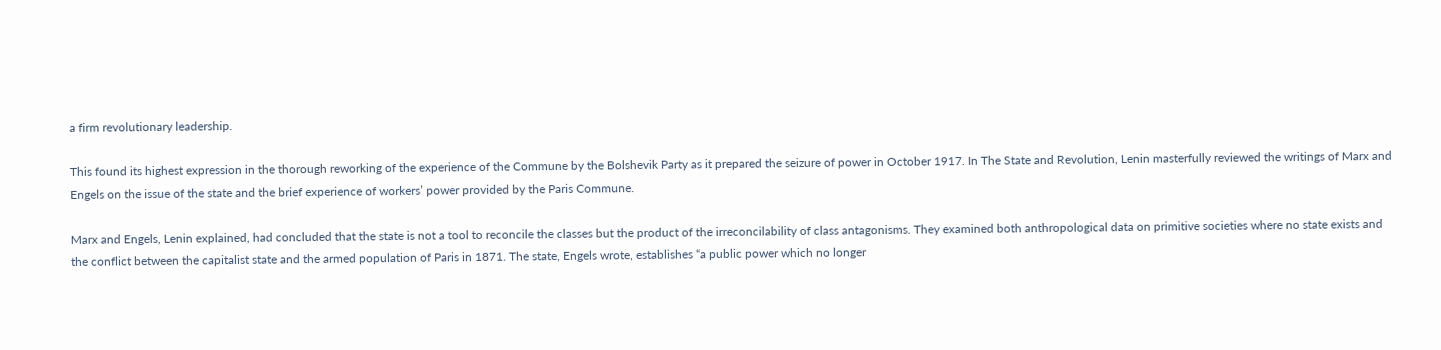a firm revolutionary leadership.

This found its highest expression in the thorough reworking of the experience of the Commune by the Bolshevik Party as it prepared the seizure of power in October 1917. In The State and Revolution, Lenin masterfully reviewed the writings of Marx and Engels on the issue of the state and the brief experience of workers’ power provided by the Paris Commune.

Marx and Engels, Lenin explained, had concluded that the state is not a tool to reconcile the classes but the product of the irreconcilability of class antagonisms. They examined both anthropological data on primitive societies where no state exists and the conflict between the capitalist state and the armed population of Paris in 1871. The state, Engels wrote, establishes “a public power which no longer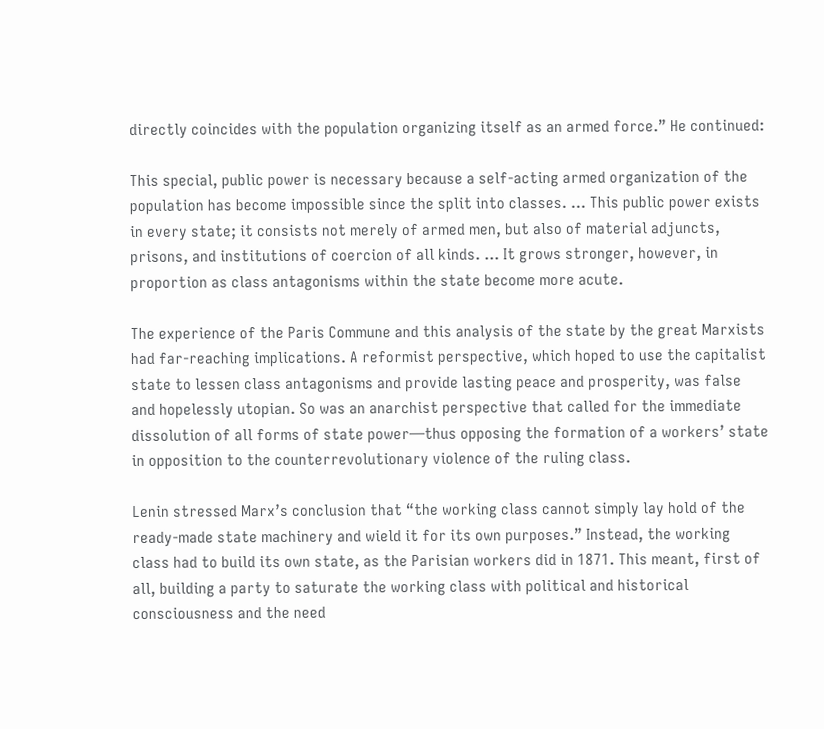directly coincides with the population organizing itself as an armed force.” He continued:

This special, public power is necessary because a self-acting armed organization of the population has become impossible since the split into classes. ... This public power exists in every state; it consists not merely of armed men, but also of material adjuncts, prisons, and institutions of coercion of all kinds. … It grows stronger, however, in proportion as class antagonisms within the state become more acute.

The experience of the Paris Commune and this analysis of the state by the great Marxists had far-reaching implications. A reformist perspective, which hoped to use the capitalist state to lessen class antagonisms and provide lasting peace and prosperity, was false and hopelessly utopian. So was an anarchist perspective that called for the immediate dissolution of all forms of state power—thus opposing the formation of a workers’ state in opposition to the counterrevolutionary violence of the ruling class.

Lenin stressed Marx’s conclusion that “the working class cannot simply lay hold of the ready-made state machinery and wield it for its own purposes.” Instead, the working class had to build its own state, as the Parisian workers did in 1871. This meant, first of all, building a party to saturate the working class with political and historical consciousness and the need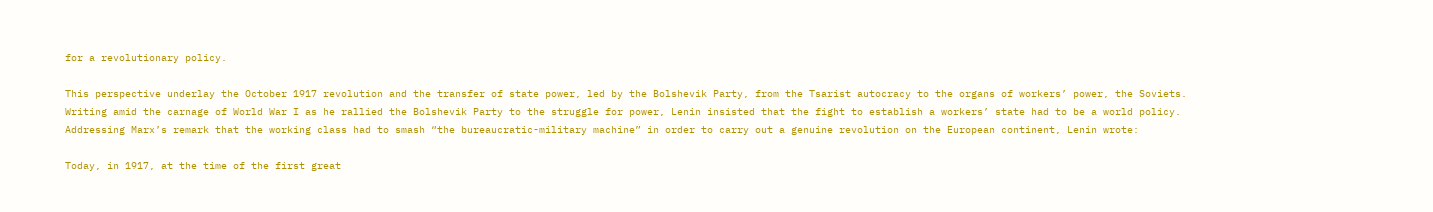for a revolutionary policy.

This perspective underlay the October 1917 revolution and the transfer of state power, led by the Bolshevik Party, from the Tsarist autocracy to the organs of workers’ power, the Soviets. Writing amid the carnage of World War I as he rallied the Bolshevik Party to the struggle for power, Lenin insisted that the fight to establish a workers’ state had to be a world policy. Addressing Marx’s remark that the working class had to smash “the bureaucratic-military machine” in order to carry out a genuine revolution on the European continent, Lenin wrote:

Today, in 1917, at the time of the first great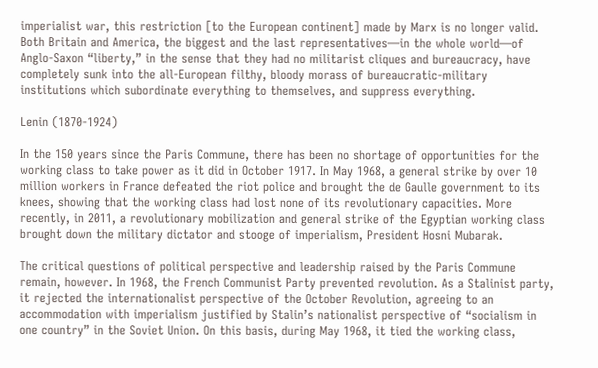imperialist war, this restriction [to the European continent] made by Marx is no longer valid. Both Britain and America, the biggest and the last representatives—in the whole world—of Anglo-Saxon “liberty,” in the sense that they had no militarist cliques and bureaucracy, have completely sunk into the all-European filthy, bloody morass of bureaucratic-military institutions which subordinate everything to themselves, and suppress everything.

Lenin (1870-1924)

In the 150 years since the Paris Commune, there has been no shortage of opportunities for the working class to take power as it did in October 1917. In May 1968, a general strike by over 10 million workers in France defeated the riot police and brought the de Gaulle government to its knees, showing that the working class had lost none of its revolutionary capacities. More recently, in 2011, a revolutionary mobilization and general strike of the Egyptian working class brought down the military dictator and stooge of imperialism, President Hosni Mubarak.

The critical questions of political perspective and leadership raised by the Paris Commune remain, however. In 1968, the French Communist Party prevented revolution. As a Stalinist party, it rejected the internationalist perspective of the October Revolution, agreeing to an accommodation with imperialism justified by Stalin’s nationalist perspective of “socialism in one country” in the Soviet Union. On this basis, during May 1968, it tied the working class,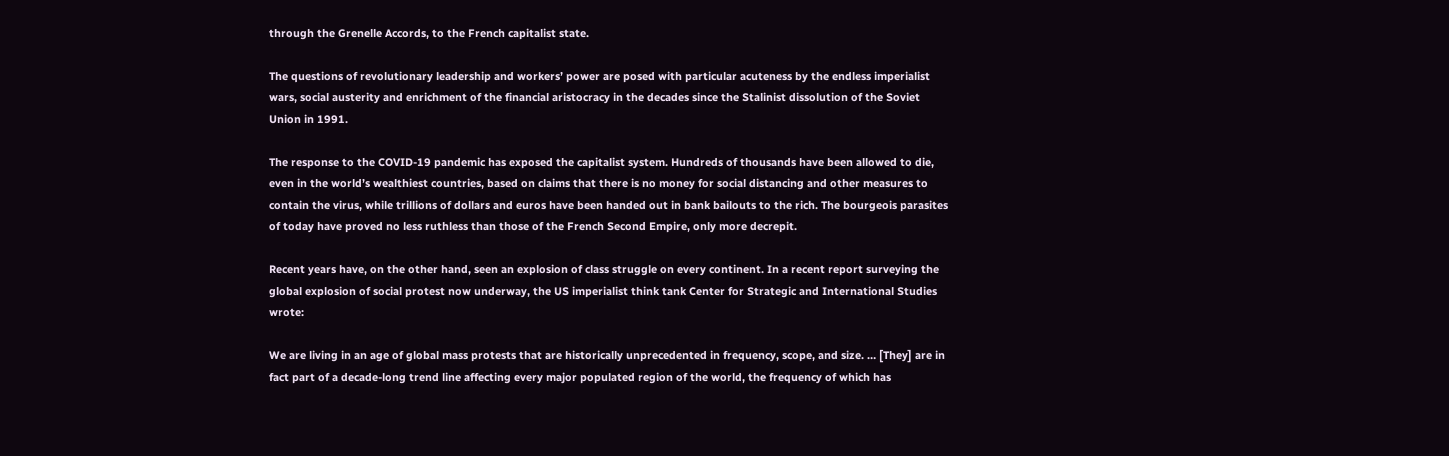through the Grenelle Accords, to the French capitalist state.

The questions of revolutionary leadership and workers’ power are posed with particular acuteness by the endless imperialist wars, social austerity and enrichment of the financial aristocracy in the decades since the Stalinist dissolution of the Soviet Union in 1991.

The response to the COVID-19 pandemic has exposed the capitalist system. Hundreds of thousands have been allowed to die, even in the world’s wealthiest countries, based on claims that there is no money for social distancing and other measures to contain the virus, while trillions of dollars and euros have been handed out in bank bailouts to the rich. The bourgeois parasites of today have proved no less ruthless than those of the French Second Empire, only more decrepit.

Recent years have, on the other hand, seen an explosion of class struggle on every continent. In a recent report surveying the global explosion of social protest now underway, the US imperialist think tank Center for Strategic and International Studies wrote:

We are living in an age of global mass protests that are historically unprecedented in frequency, scope, and size. … [They] are in fact part of a decade-long trend line affecting every major populated region of the world, the frequency of which has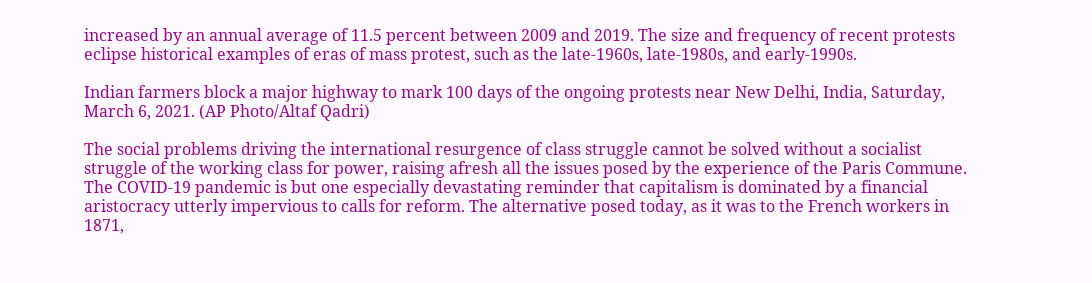increased by an annual average of 11.5 percent between 2009 and 2019. The size and frequency of recent protests eclipse historical examples of eras of mass protest, such as the late-1960s, late-1980s, and early-1990s.

Indian farmers block a major highway to mark 100 days of the ongoing protests near New Delhi, India, Saturday, March 6, 2021. (AP Photo/Altaf Qadri)

The social problems driving the international resurgence of class struggle cannot be solved without a socialist struggle of the working class for power, raising afresh all the issues posed by the experience of the Paris Commune. The COVID-19 pandemic is but one especially devastating reminder that capitalism is dominated by a financial aristocracy utterly impervious to calls for reform. The alternative posed today, as it was to the French workers in 1871,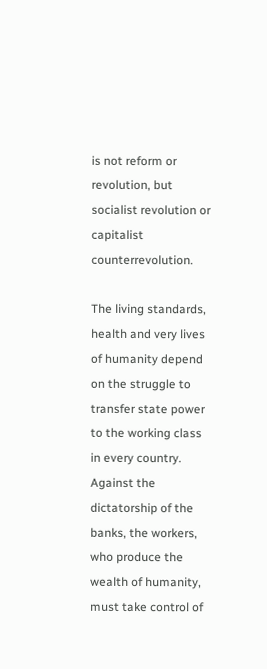is not reform or revolution, but socialist revolution or capitalist counterrevolution.

The living standards, health and very lives of humanity depend on the struggle to transfer state power to the working class in every country. Against the dictatorship of the banks, the workers, who produce the wealth of humanity, must take control of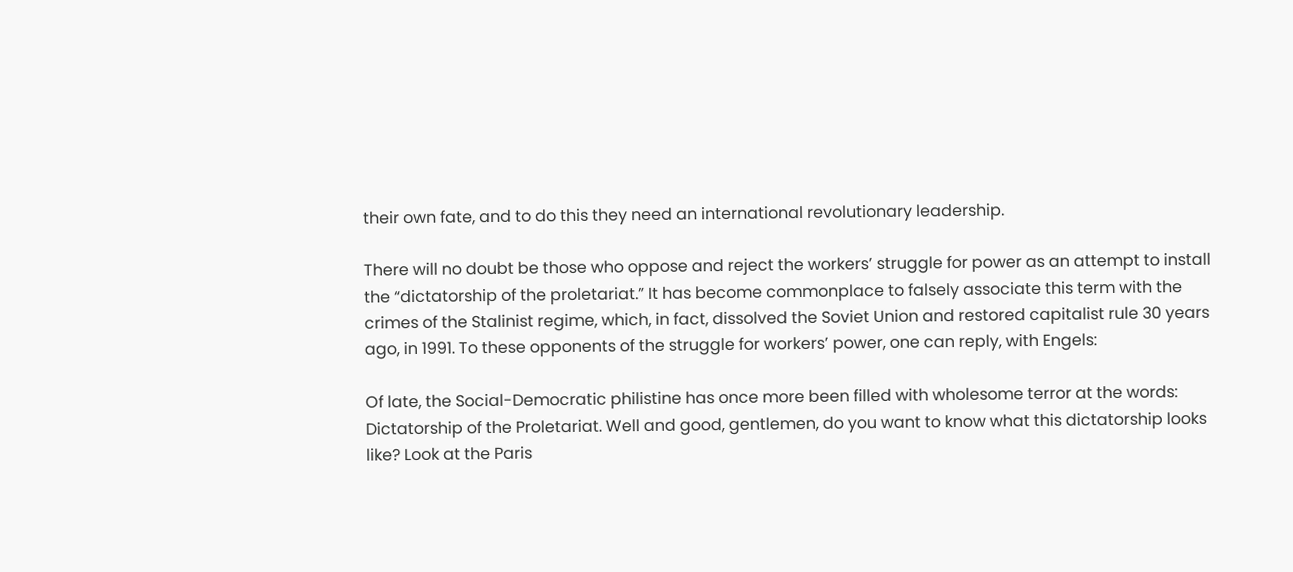their own fate, and to do this they need an international revolutionary leadership.

There will no doubt be those who oppose and reject the workers’ struggle for power as an attempt to install the “dictatorship of the proletariat.” It has become commonplace to falsely associate this term with the crimes of the Stalinist regime, which, in fact, dissolved the Soviet Union and restored capitalist rule 30 years ago, in 1991. To these opponents of the struggle for workers’ power, one can reply, with Engels:

Of late, the Social-Democratic philistine has once more been filled with wholesome terror at the words: Dictatorship of the Proletariat. Well and good, gentlemen, do you want to know what this dictatorship looks like? Look at the Paris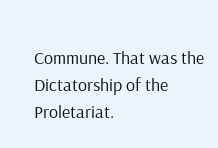Commune. That was the Dictatorship of the Proletariat.